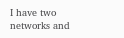I have two networks and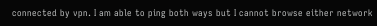connected by vpn. I am able to ping both ways but I cannot browse either network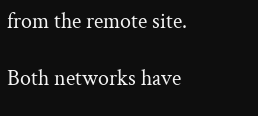from the remote site.

Both networks have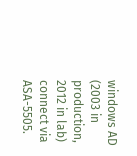windows AD (2003 in production, 2012 in lab) connect via ASA-5505.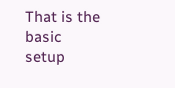That is the basic setup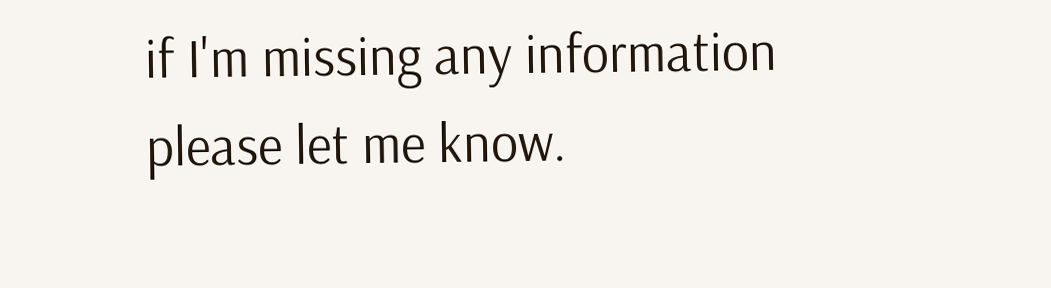if I'm missing any information please let me know.